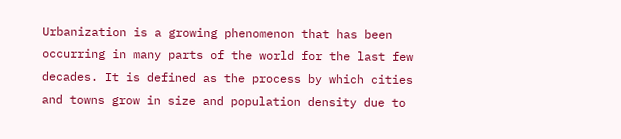Urbanization is a growing phenomenon that has been occurring in many parts of the world for the last few decades. It is defined as the process by which cities and towns grow in size and population density due to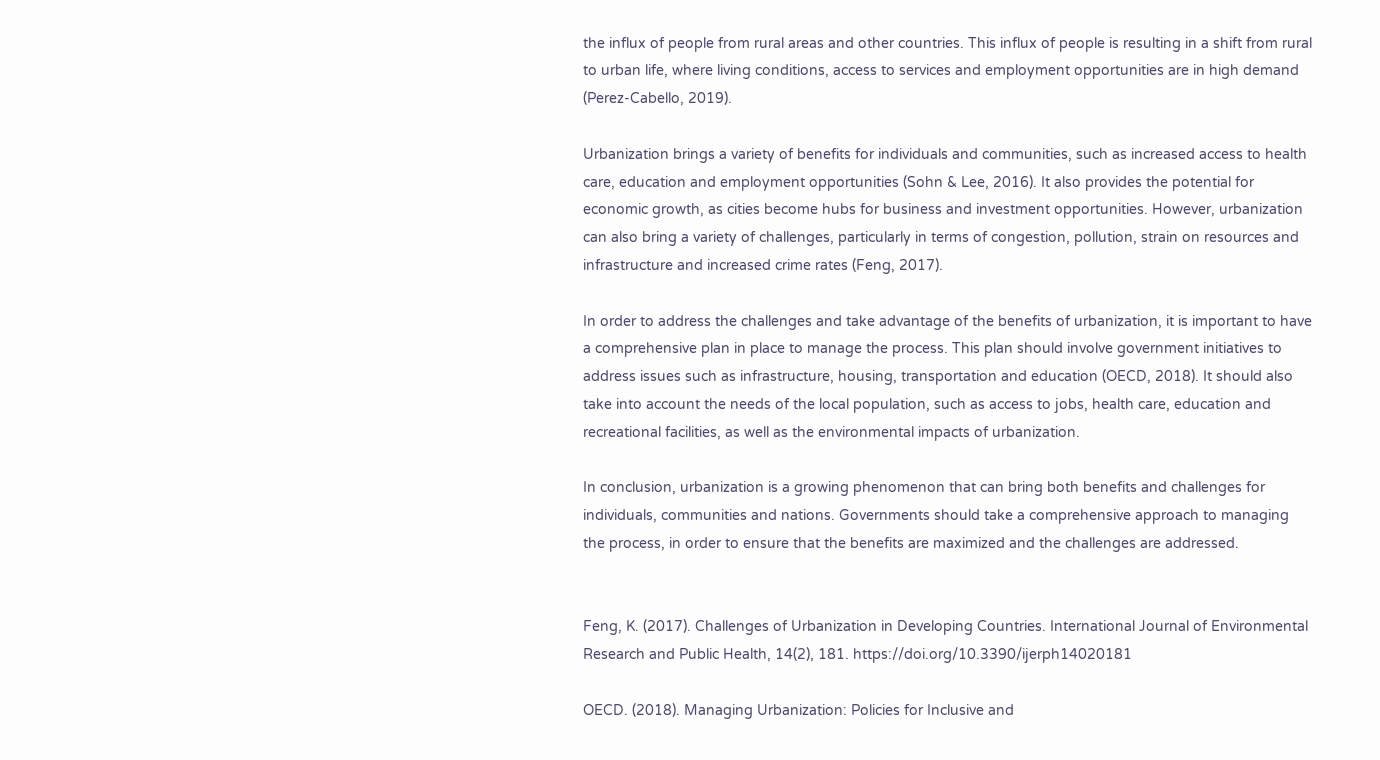the influx of people from rural areas and other countries. This influx of people is resulting in a shift from rural to urban life, where living conditions, access to services and employment opportunities are in high demand (Perez-Cabello, 2019).

Urbanization brings a variety of benefits for individuals and communities, such as increased access to health care, education and employment opportunities (Sohn & Lee, 2016). It also provides the potential for economic growth, as cities become hubs for business and investment opportunities. However, urbanization can also bring a variety of challenges, particularly in terms of congestion, pollution, strain on resources and infrastructure and increased crime rates (Feng, 2017).

In order to address the challenges and take advantage of the benefits of urbanization, it is important to have a comprehensive plan in place to manage the process. This plan should involve government initiatives to address issues such as infrastructure, housing, transportation and education (OECD, 2018). It should also take into account the needs of the local population, such as access to jobs, health care, education and recreational facilities, as well as the environmental impacts of urbanization.

In conclusion, urbanization is a growing phenomenon that can bring both benefits and challenges for individuals, communities and nations. Governments should take a comprehensive approach to managing the process, in order to ensure that the benefits are maximized and the challenges are addressed.


Feng, K. (2017). Challenges of Urbanization in Developing Countries. International Journal of Environmental Research and Public Health, 14(2), 181. https://doi.org/10.3390/ijerph14020181

OECD. (2018). Managing Urbanization: Policies for Inclusive and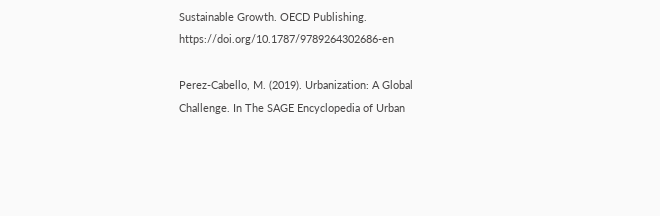Sustainable Growth. OECD Publishing. https://doi.org/10.1787/9789264302686-en

Perez-Cabello, M. (2019). Urbanization: A Global Challenge. In The SAGE Encyclopedia of Urban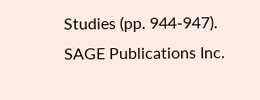Studies (pp. 944-947). SAGE Publications Inc.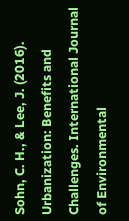Sohn, C. H., & Lee, J. (2016). Urbanization: Benefits and Challenges. International Journal of Environmental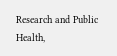Research and Public Health,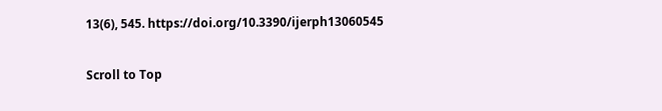13(6), 545. https://doi.org/10.3390/ijerph13060545

Scroll to Top